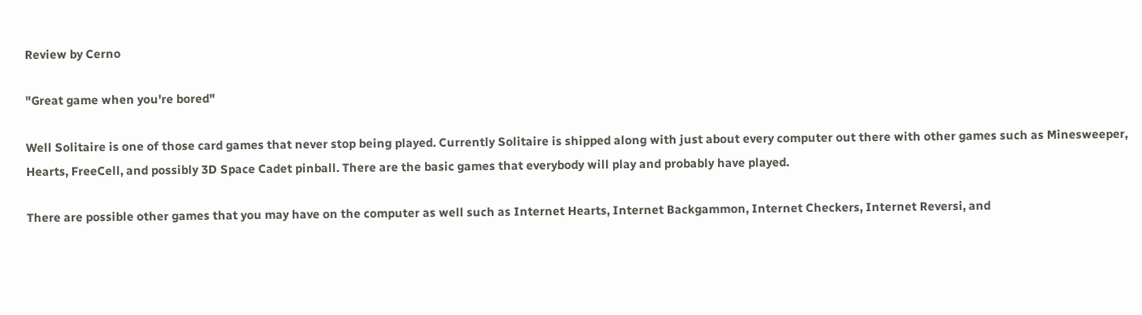Review by Cerno

"Great game when you're bored"

Well Solitaire is one of those card games that never stop being played. Currently Solitaire is shipped along with just about every computer out there with other games such as Minesweeper, Hearts, FreeCell, and possibly 3D Space Cadet pinball. There are the basic games that everybody will play and probably have played.

There are possible other games that you may have on the computer as well such as Internet Hearts, Internet Backgammon, Internet Checkers, Internet Reversi, and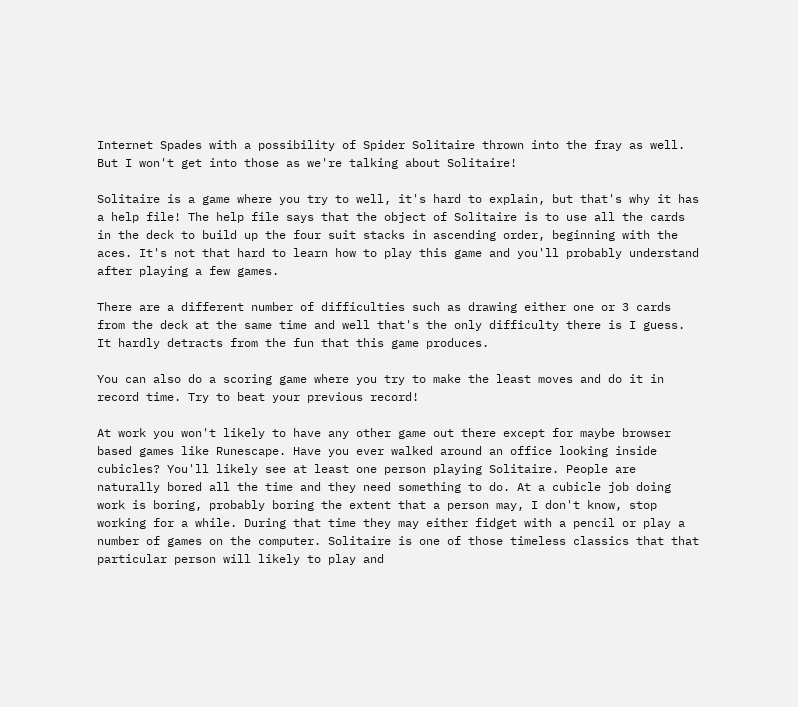Internet Spades with a possibility of Spider Solitaire thrown into the fray as well. But I won't get into those as we're talking about Solitaire!

Solitaire is a game where you try to well, it's hard to explain, but that's why it has a help file! The help file says that the object of Solitaire is to use all the cards in the deck to build up the four suit stacks in ascending order, beginning with the aces. It's not that hard to learn how to play this game and you'll probably understand after playing a few games.

There are a different number of difficulties such as drawing either one or 3 cards from the deck at the same time and well that's the only difficulty there is I guess. It hardly detracts from the fun that this game produces.

You can also do a scoring game where you try to make the least moves and do it in record time. Try to beat your previous record!

At work you won't likely to have any other game out there except for maybe browser based games like Runescape. Have you ever walked around an office looking inside cubicles? You'll likely see at least one person playing Solitaire. People are naturally bored all the time and they need something to do. At a cubicle job doing work is boring, probably boring the extent that a person may, I don't know, stop working for a while. During that time they may either fidget with a pencil or play a number of games on the computer. Solitaire is one of those timeless classics that that particular person will likely to play and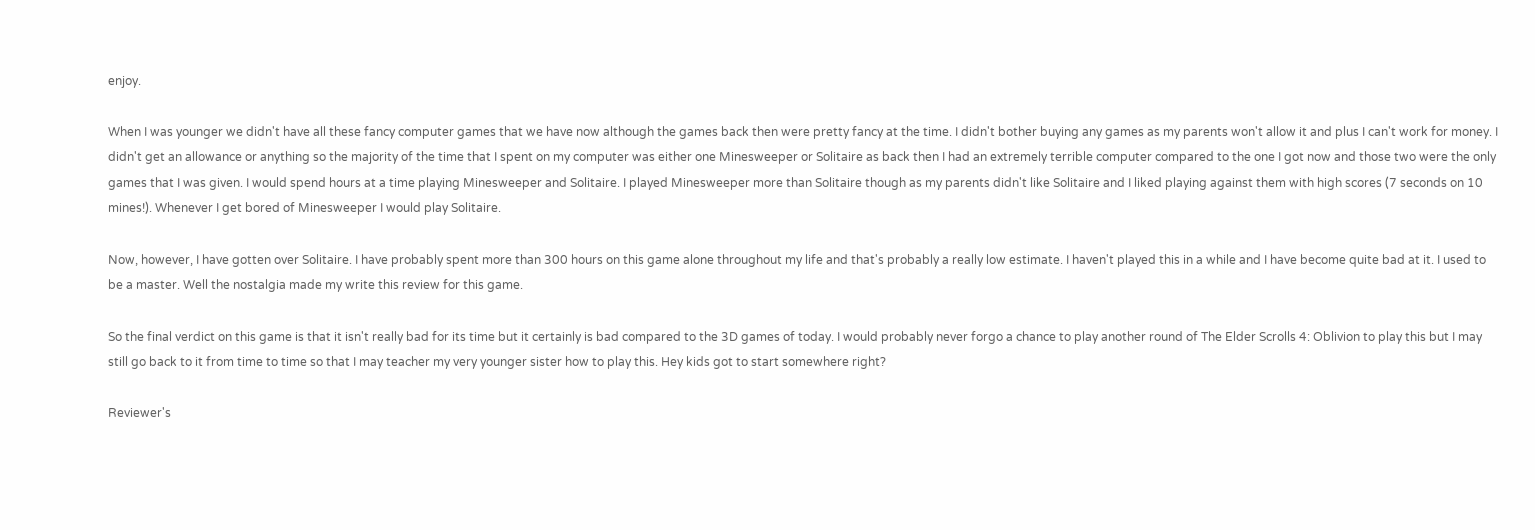enjoy.

When I was younger we didn't have all these fancy computer games that we have now although the games back then were pretty fancy at the time. I didn't bother buying any games as my parents won't allow it and plus I can't work for money. I didn't get an allowance or anything so the majority of the time that I spent on my computer was either one Minesweeper or Solitaire as back then I had an extremely terrible computer compared to the one I got now and those two were the only games that I was given. I would spend hours at a time playing Minesweeper and Solitaire. I played Minesweeper more than Solitaire though as my parents didn't like Solitaire and I liked playing against them with high scores (7 seconds on 10 mines!). Whenever I get bored of Minesweeper I would play Solitaire.

Now, however, I have gotten over Solitaire. I have probably spent more than 300 hours on this game alone throughout my life and that's probably a really low estimate. I haven't played this in a while and I have become quite bad at it. I used to be a master. Well the nostalgia made my write this review for this game.

So the final verdict on this game is that it isn't really bad for its time but it certainly is bad compared to the 3D games of today. I would probably never forgo a chance to play another round of The Elder Scrolls 4: Oblivion to play this but I may still go back to it from time to time so that I may teacher my very younger sister how to play this. Hey kids got to start somewhere right?

Reviewer's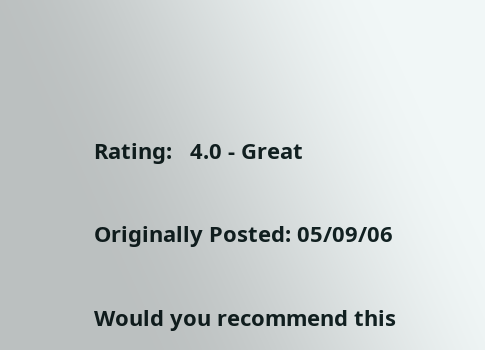Rating:   4.0 - Great

Originally Posted: 05/09/06

Would you recommend this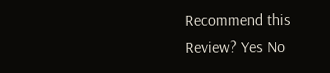Recommend this
Review? Yes No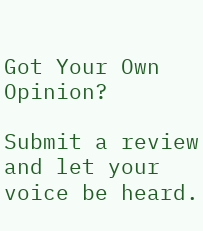Got Your Own Opinion?

Submit a review and let your voice be heard.